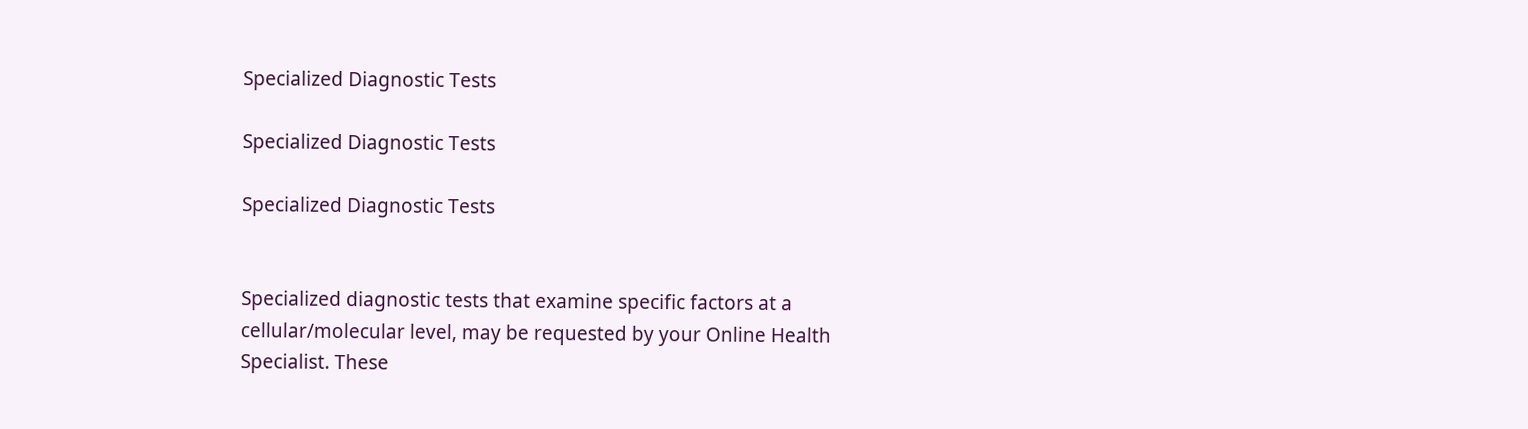Specialized Diagnostic Tests

Specialized Diagnostic Tests

Specialized Diagnostic Tests


Specialized diagnostic tests that examine specific factors at a cellular/molecular level, may be requested by your Online Health Specialist. These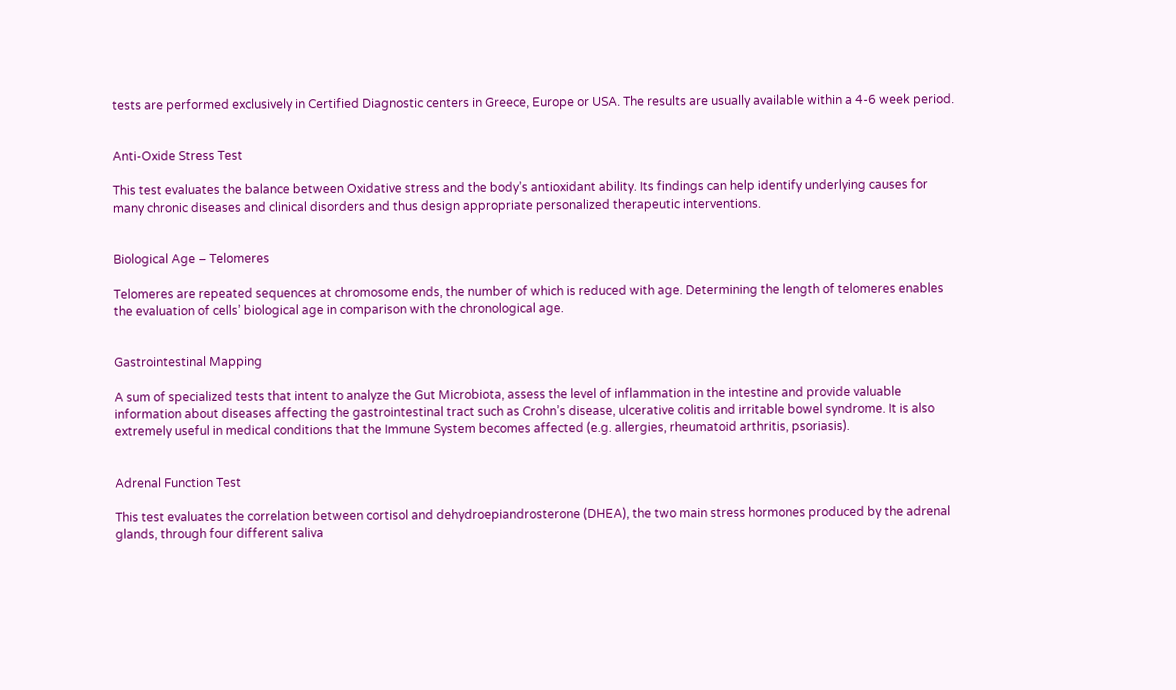tests are performed exclusively in Certified Diagnostic centers in Greece, Europe or USA. The results are usually available within a 4-6 week period.


Anti-Oxide Stress Test

This test evaluates the balance between Oxidative stress and the body’s antioxidant ability. Its findings can help identify underlying causes for many chronic diseases and clinical disorders and thus design appropriate personalized therapeutic interventions.


Biological Age – Telomeres

Telomeres are repeated sequences at chromosome ends, the number of which is reduced with age. Determining the length of telomeres enables the evaluation of cells’ biological age in comparison with the chronological age.


Gastrointestinal Mapping

A sum of specialized tests that intent to analyze the Gut Microbiota, assess the level of inflammation in the intestine and provide valuable information about diseases affecting the gastrointestinal tract such as Crohn’s disease, ulcerative colitis and irritable bowel syndrome. It is also extremely useful in medical conditions that the Immune System becomes affected (e.g. allergies, rheumatoid arthritis, psoriasis).


Adrenal Function Test

This test evaluates the correlation between cortisol and dehydroepiandrosterone (DHEA), the two main stress hormones produced by the adrenal glands, through four different saliva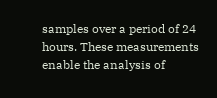samples over a period of 24 hours. These measurements enable the analysis of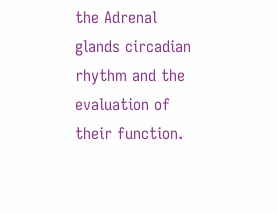the Adrenal glands circadian rhythm and the evaluation of their function.